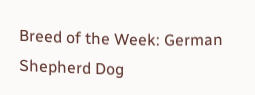Breed of the Week: German Shepherd Dog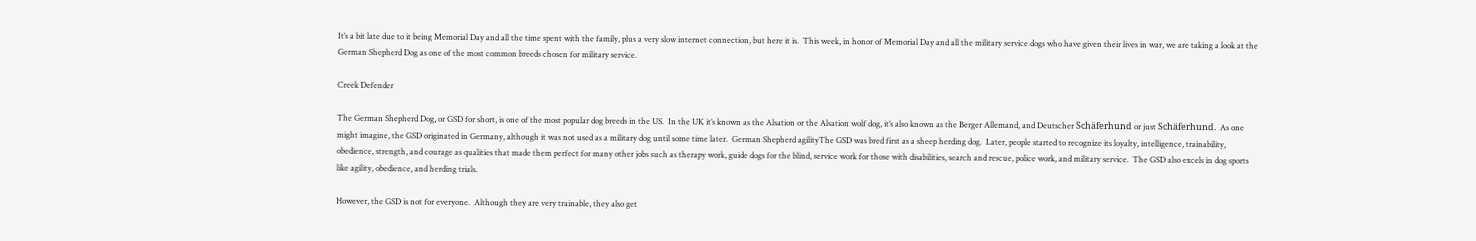It’s a bit late due to it being Memorial Day and all the time spent with the family, plus a very slow internet connection, but here it is.  This week, in honor of Memorial Day and all the military service dogs who have given their lives in war, we are taking a look at the German Shepherd Dog as one of the most common breeds chosen for military service.

Creek Defender

The German Shepherd Dog, or GSD for short, is one of the most popular dog breeds in the US.  In the UK it’s known as the Alsation or the Alsation wolf dog, it’s also known as the Berger Allemand, and Deutscher Schäferhund or just Schäferhund.  As one might imagine, the GSD originated in Germany, although it was not used as a military dog until some time later.  German Shepherd agilityThe GSD was bred first as a sheep herding dog.  Later, people started to recognize its loyalty, intelligence, trainability, obedience, strength, and courage as qualities that made them perfect for many other jobs such as therapy work, guide dogs for the blind, service work for those with disabilities, search and rescue, police work, and military service.  The GSD also excels in dog sports like agility, obedience, and herding trials.

However, the GSD is not for everyone.  Although they are very trainable, they also get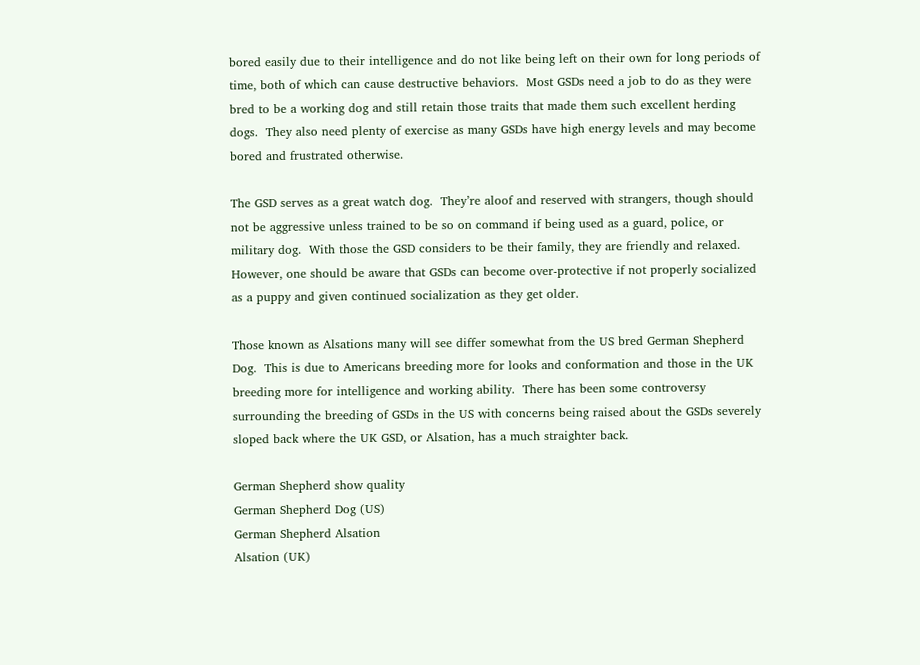bored easily due to their intelligence and do not like being left on their own for long periods of time, both of which can cause destructive behaviors.  Most GSDs need a job to do as they were bred to be a working dog and still retain those traits that made them such excellent herding dogs.  They also need plenty of exercise as many GSDs have high energy levels and may become bored and frustrated otherwise.

The GSD serves as a great watch dog.  They’re aloof and reserved with strangers, though should not be aggressive unless trained to be so on command if being used as a guard, police, or military dog.  With those the GSD considers to be their family, they are friendly and relaxed.  However, one should be aware that GSDs can become over-protective if not properly socialized as a puppy and given continued socialization as they get older.

Those known as Alsations many will see differ somewhat from the US bred German Shepherd Dog.  This is due to Americans breeding more for looks and conformation and those in the UK breeding more for intelligence and working ability.  There has been some controversy surrounding the breeding of GSDs in the US with concerns being raised about the GSDs severely sloped back where the UK GSD, or Alsation, has a much straighter back.

German Shepherd show quality
German Shepherd Dog (US)
German Shepherd Alsation
Alsation (UK)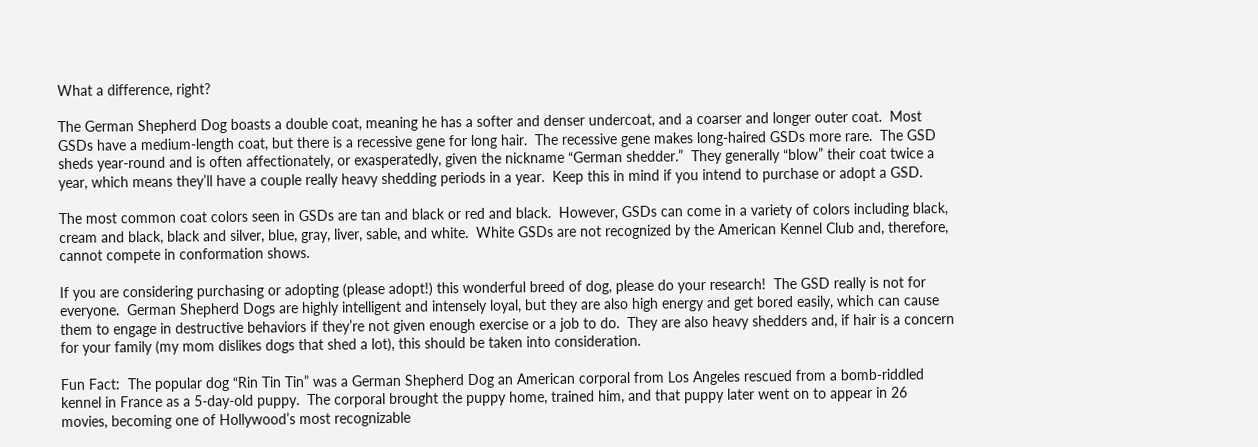What a difference, right?

The German Shepherd Dog boasts a double coat, meaning he has a softer and denser undercoat, and a coarser and longer outer coat.  Most GSDs have a medium-length coat, but there is a recessive gene for long hair.  The recessive gene makes long-haired GSDs more rare.  The GSD sheds year-round and is often affectionately, or exasperatedly, given the nickname “German shedder.”  They generally “blow” their coat twice a year, which means they’ll have a couple really heavy shedding periods in a year.  Keep this in mind if you intend to purchase or adopt a GSD.

The most common coat colors seen in GSDs are tan and black or red and black.  However, GSDs can come in a variety of colors including black, cream and black, black and silver, blue, gray, liver, sable, and white.  White GSDs are not recognized by the American Kennel Club and, therefore, cannot compete in conformation shows.

If you are considering purchasing or adopting (please adopt!) this wonderful breed of dog, please do your research!  The GSD really is not for everyone.  German Shepherd Dogs are highly intelligent and intensely loyal, but they are also high energy and get bored easily, which can cause them to engage in destructive behaviors if they’re not given enough exercise or a job to do.  They are also heavy shedders and, if hair is a concern for your family (my mom dislikes dogs that shed a lot), this should be taken into consideration.

Fun Fact:  The popular dog “Rin Tin Tin” was a German Shepherd Dog an American corporal from Los Angeles rescued from a bomb-riddled kennel in France as a 5-day-old puppy.  The corporal brought the puppy home, trained him, and that puppy later went on to appear in 26 movies, becoming one of Hollywood’s most recognizable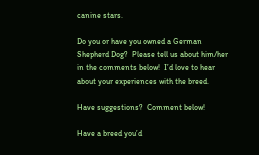canine stars.

Do you or have you owned a German Shepherd Dog?  Please tell us about him/her in the comments below!  I’d love to hear about your experiences with the breed.

Have suggestions?  Comment below!

Have a breed you’d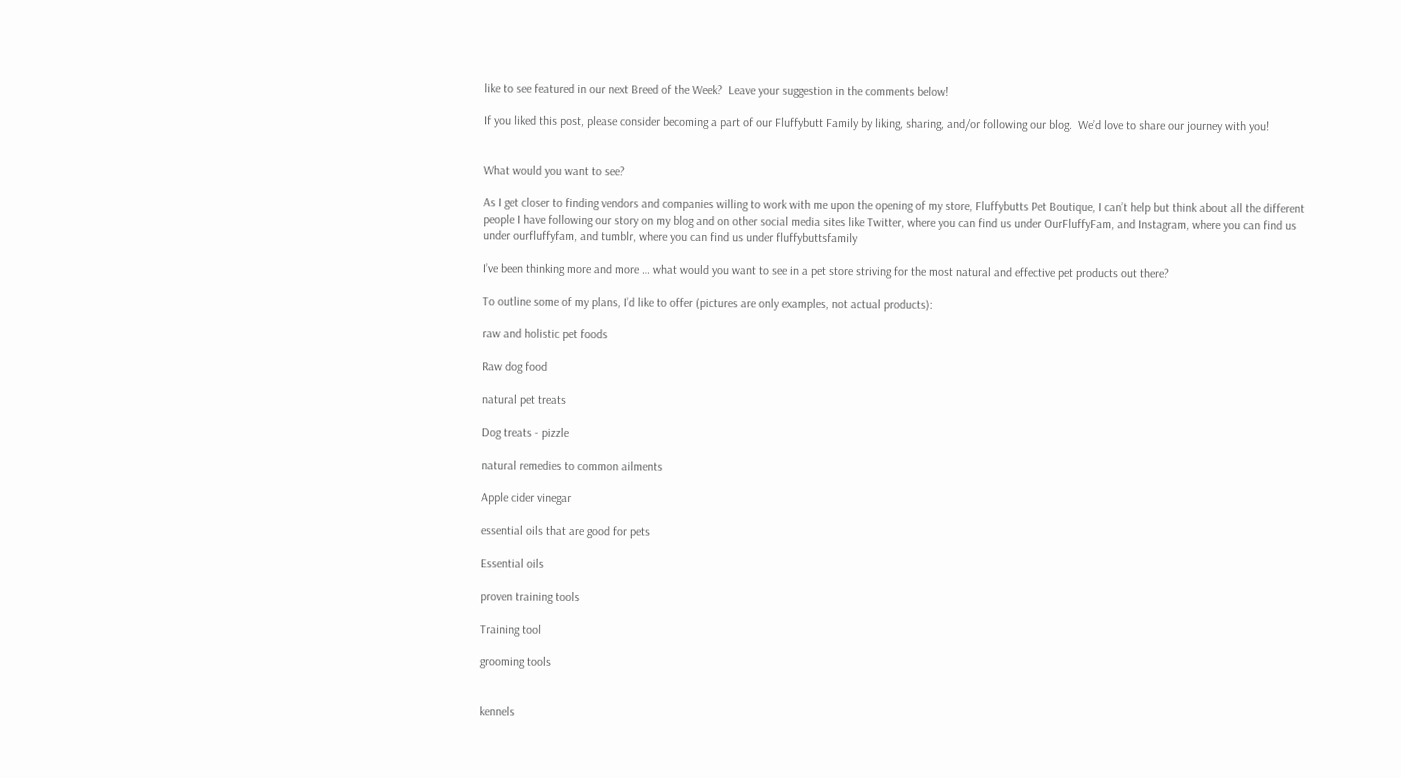like to see featured in our next Breed of the Week?  Leave your suggestion in the comments below!

If you liked this post, please consider becoming a part of our Fluffybutt Family by liking, sharing, and/or following our blog.  We’d love to share our journey with you!


What would you want to see?

As I get closer to finding vendors and companies willing to work with me upon the opening of my store, Fluffybutts Pet Boutique, I can’t help but think about all the different people I have following our story on my blog and on other social media sites like Twitter, where you can find us under OurFluffyFam, and Instagram, where you can find us under ourfluffyfam, and tumblr, where you can find us under fluffybuttsfamily

I’ve been thinking more and more … what would you want to see in a pet store striving for the most natural and effective pet products out there?

To outline some of my plans, I’d like to offer (pictures are only examples, not actual products):

raw and holistic pet foods

Raw dog food

natural pet treats

Dog treats - pizzle

natural remedies to common ailments

Apple cider vinegar

essential oils that are good for pets

Essential oils

proven training tools

Training tool

grooming tools


kennels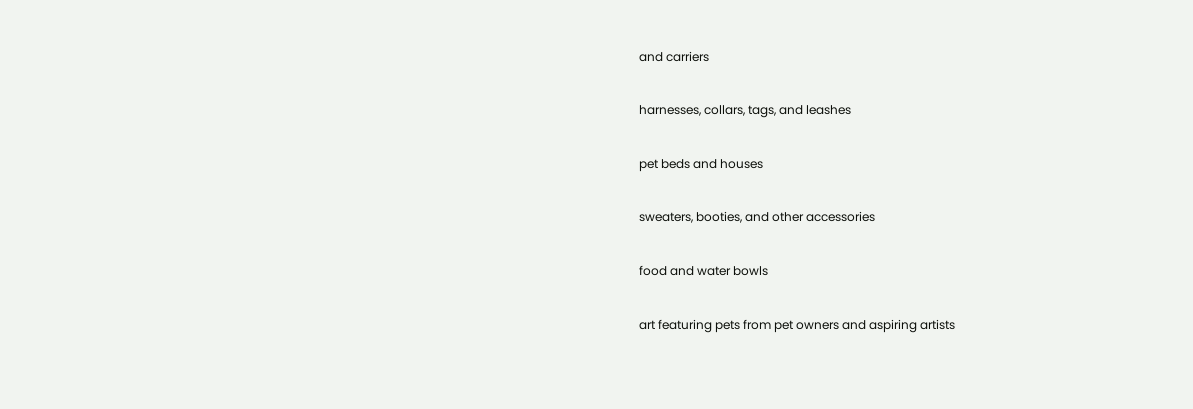and carriers

harnesses, collars, tags, and leashes

pet beds and houses

sweaters, booties, and other accessories

food and water bowls

art featuring pets from pet owners and aspiring artists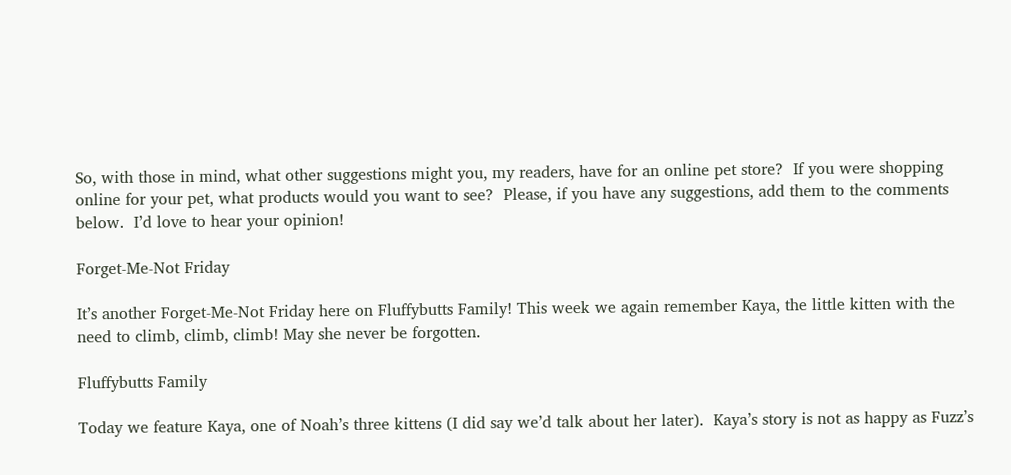So, with those in mind, what other suggestions might you, my readers, have for an online pet store?  If you were shopping online for your pet, what products would you want to see?  Please, if you have any suggestions, add them to the comments below.  I’d love to hear your opinion!

Forget-Me-Not Friday

It’s another Forget-Me-Not Friday here on Fluffybutts Family! This week we again remember Kaya, the little kitten with the need to climb, climb, climb! May she never be forgotten.

Fluffybutts Family

Today we feature Kaya, one of Noah’s three kittens (I did say we’d talk about her later).  Kaya’s story is not as happy as Fuzz’s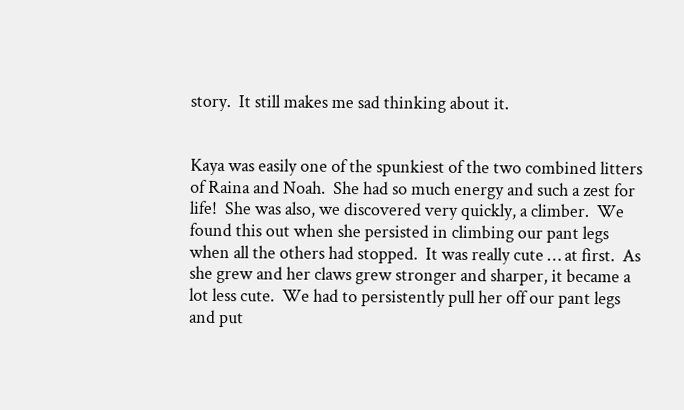story.  It still makes me sad thinking about it.


Kaya was easily one of the spunkiest of the two combined litters of Raina and Noah.  She had so much energy and such a zest for life!  She was also, we discovered very quickly, a climber.  We found this out when she persisted in climbing our pant legs when all the others had stopped.  It was really cute … at first.  As she grew and her claws grew stronger and sharper, it became a lot less cute.  We had to persistently pull her off our pant legs and put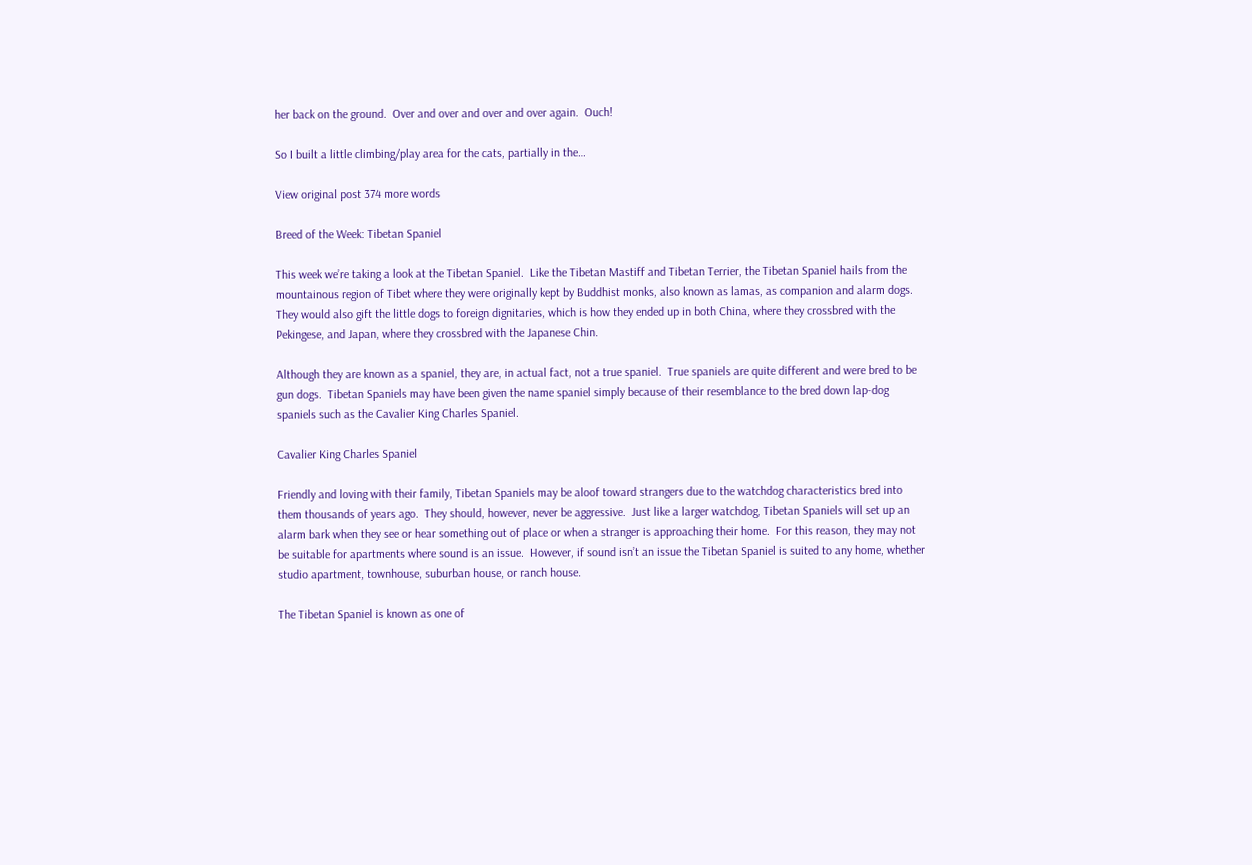her back on the ground.  Over and over and over and over again.  Ouch!

So I built a little climbing/play area for the cats, partially in the…

View original post 374 more words

Breed of the Week: Tibetan Spaniel

This week we’re taking a look at the Tibetan Spaniel.  Like the Tibetan Mastiff and Tibetan Terrier, the Tibetan Spaniel hails from the mountainous region of Tibet where they were originally kept by Buddhist monks, also known as lamas, as companion and alarm dogs.  They would also gift the little dogs to foreign dignitaries, which is how they ended up in both China, where they crossbred with the Pekingese, and Japan, where they crossbred with the Japanese Chin.

Although they are known as a spaniel, they are, in actual fact, not a true spaniel.  True spaniels are quite different and were bred to be gun dogs.  Tibetan Spaniels may have been given the name spaniel simply because of their resemblance to the bred down lap-dog spaniels such as the Cavalier King Charles Spaniel.

Cavalier King Charles Spaniel

Friendly and loving with their family, Tibetan Spaniels may be aloof toward strangers due to the watchdog characteristics bred into them thousands of years ago.  They should, however, never be aggressive.  Just like a larger watchdog, Tibetan Spaniels will set up an alarm bark when they see or hear something out of place or when a stranger is approaching their home.  For this reason, they may not be suitable for apartments where sound is an issue.  However, if sound isn’t an issue the Tibetan Spaniel is suited to any home, whether studio apartment, townhouse, suburban house, or ranch house.

The Tibetan Spaniel is known as one of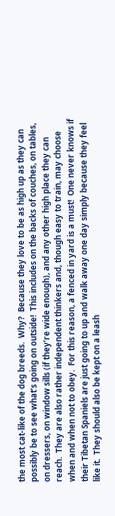the most cat-like of the dog breeds.  Why?  Because they love to be as high up as they can possibly be to see what’s going on outside!  This includes on the backs of couches, on tables, on dressers, on window sills (if they’re wide enough), and any other high place they can reach.  They are also rather independent thinkers and, though easy to train, may choose when and when not to obey.  For this reason, a fenced in yard is a must!  One never knows if their Tibetan Spaniels are just going to up and walk away one day simply because they feel like it.  They should also be kept on a leash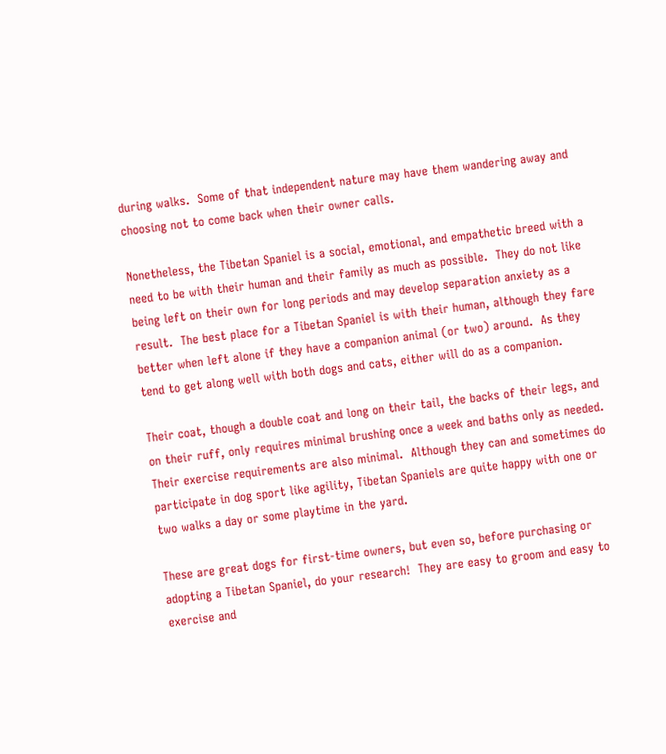during walks.  Some of that independent nature may have them wandering away and choosing not to come back when their owner calls.

Nonetheless, the Tibetan Spaniel is a social, emotional, and empathetic breed with a need to be with their human and their family as much as possible.  They do not like being left on their own for long periods and may develop separation anxiety as a result.  The best place for a Tibetan Spaniel is with their human, although they fare better when left alone if they have a companion animal (or two) around.  As they tend to get along well with both dogs and cats, either will do as a companion.

Their coat, though a double coat and long on their tail, the backs of their legs, and on their ruff, only requires minimal brushing once a week and baths only as needed.  Their exercise requirements are also minimal.  Although they can and sometimes do participate in dog sport like agility, Tibetan Spaniels are quite happy with one or two walks a day or some playtime in the yard.

These are great dogs for first-time owners, but even so, before purchasing or adopting a Tibetan Spaniel, do your research!  They are easy to groom and easy to exercise and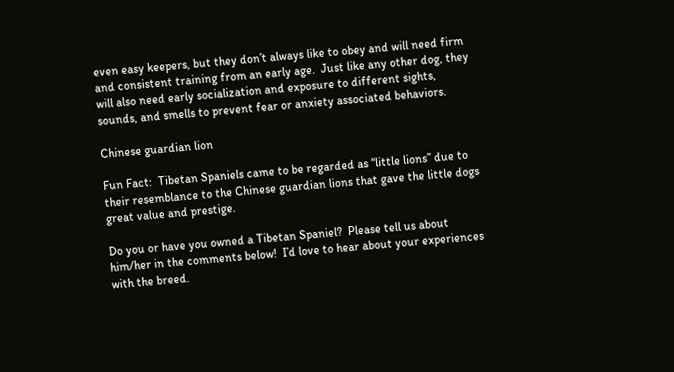even easy keepers, but they don’t always like to obey and will need firm and consistent training from an early age.  Just like any other dog, they will also need early socialization and exposure to different sights, sounds, and smells to prevent fear or anxiety associated behaviors.

Chinese guardian lion

Fun Fact:  Tibetan Spaniels came to be regarded as “little lions” due to their resemblance to the Chinese guardian lions that gave the little dogs great value and prestige.

Do you or have you owned a Tibetan Spaniel?  Please tell us about him/her in the comments below!  I’d love to hear about your experiences with the breed.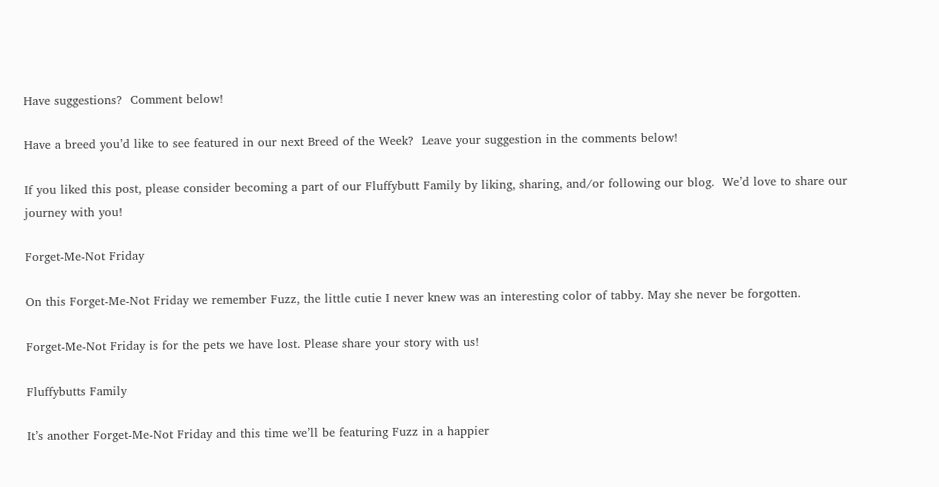Have suggestions?  Comment below!

Have a breed you’d like to see featured in our next Breed of the Week?  Leave your suggestion in the comments below!

If you liked this post, please consider becoming a part of our Fluffybutt Family by liking, sharing, and/or following our blog.  We’d love to share our journey with you!

Forget-Me-Not Friday

On this Forget-Me-Not Friday we remember Fuzz, the little cutie I never knew was an interesting color of tabby. May she never be forgotten.

Forget-Me-Not Friday is for the pets we have lost. Please share your story with us!

Fluffybutts Family

It’s another Forget-Me-Not Friday and this time we’ll be featuring Fuzz in a happier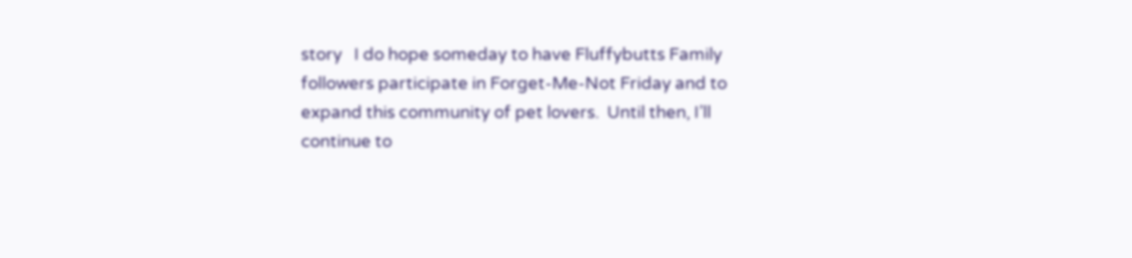story   I do hope someday to have Fluffybutts Family followers participate in Forget-Me-Not Friday and to expand this community of pet lovers.  Until then, I’ll continue to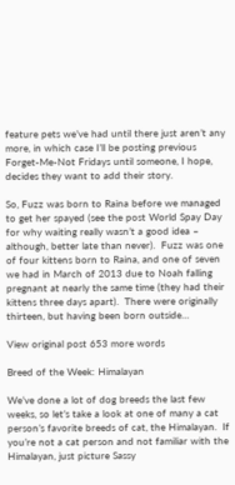feature pets we’ve had until there just aren’t any more, in which case I’ll be posting previous Forget-Me-Not Fridays until someone, I hope, decides they want to add their story.

So, Fuzz was born to Raina before we managed to get her spayed (see the post World Spay Day for why waiting really wasn’t a good idea – although, better late than never).  Fuzz was one of four kittens born to Raina, and one of seven we had in March of 2013 due to Noah falling pregnant at nearly the same time (they had their kittens three days apart).  There were originally thirteen, but having been born outside…

View original post 653 more words

Breed of the Week: Himalayan

We’ve done a lot of dog breeds the last few weeks, so let’s take a look at one of many a cat person’s favorite breeds of cat, the Himalayan.  If you’re not a cat person and not familiar with the Himalayan, just picture Sassy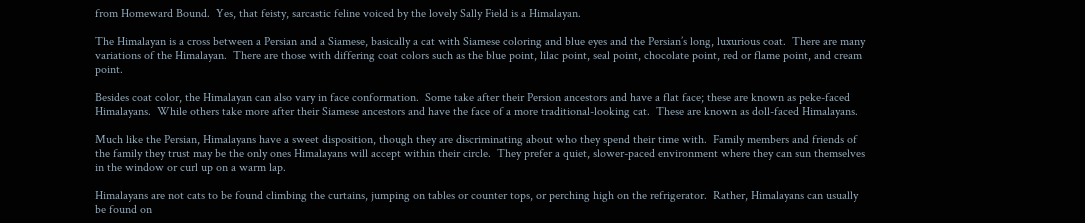from Homeward Bound.  Yes, that feisty, sarcastic feline voiced by the lovely Sally Field is a Himalayan.

The Himalayan is a cross between a Persian and a Siamese, basically a cat with Siamese coloring and blue eyes and the Persian’s long, luxurious coat.  There are many variations of the Himalayan.  There are those with differing coat colors such as the blue point, lilac point, seal point, chocolate point, red or flame point, and cream point.

Besides coat color, the Himalayan can also vary in face conformation.  Some take after their Persion ancestors and have a flat face; these are known as peke-faced Himalayans.  While others take more after their Siamese ancestors and have the face of a more traditional-looking cat.  These are known as doll-faced Himalayans.

Much like the Persian, Himalayans have a sweet disposition, though they are discriminating about who they spend their time with.  Family members and friends of the family they trust may be the only ones Himalayans will accept within their circle.  They prefer a quiet, slower-paced environment where they can sun themselves in the window or curl up on a warm lap.

Himalayans are not cats to be found climbing the curtains, jumping on tables or counter tops, or perching high on the refrigerator.  Rather, Himalayans can usually be found on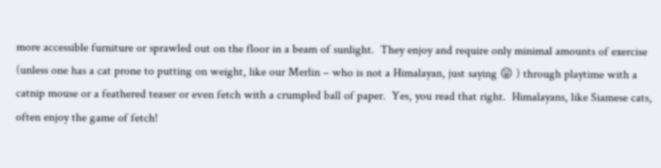more accessible furniture or sprawled out on the floor in a beam of sunlight.  They enjoy and require only minimal amounts of exercise (unless one has a cat prone to putting on weight, like our Merlin – who is not a Himalayan, just saying 😛 ) through playtime with a catnip mouse or a feathered teaser or even fetch with a crumpled ball of paper.  Yes, you read that right.  Himalayans, like Siamese cats, often enjoy the game of fetch!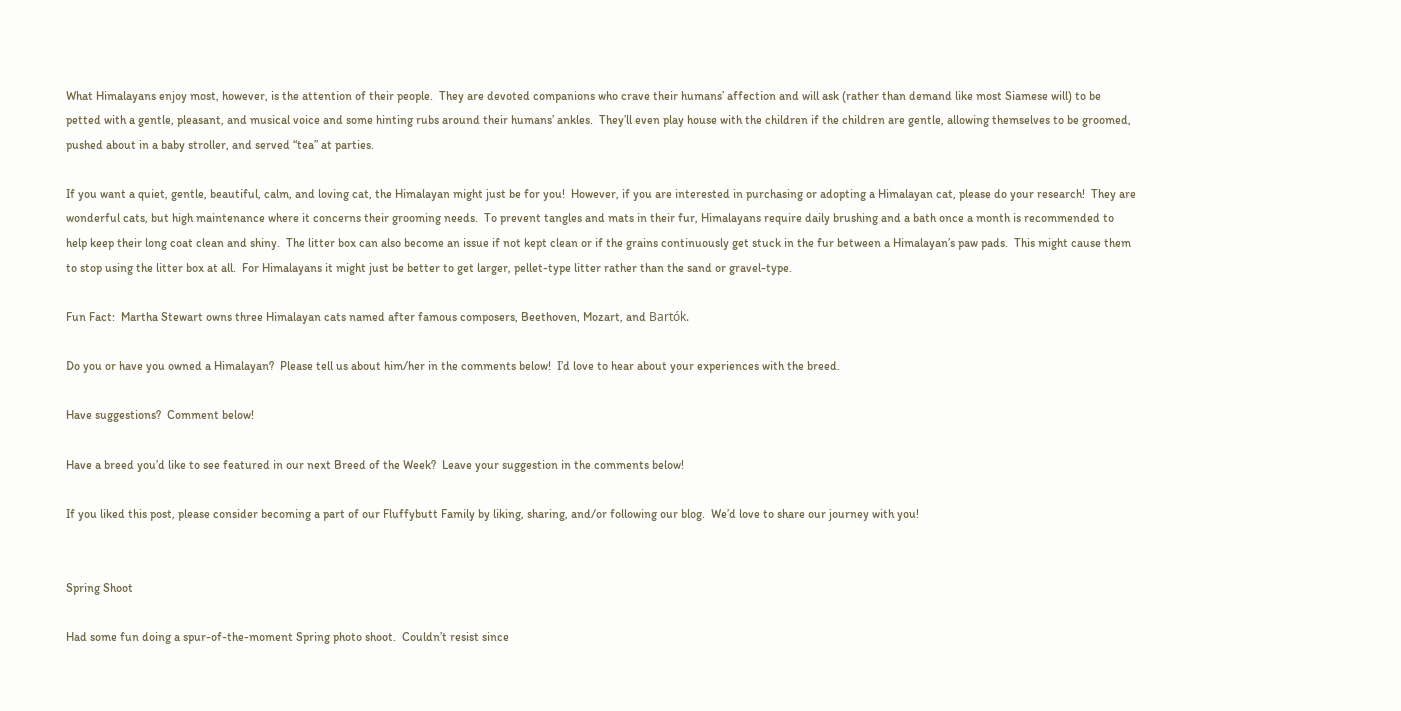What Himalayans enjoy most, however, is the attention of their people.  They are devoted companions who crave their humans’ affection and will ask (rather than demand like most Siamese will) to be petted with a gentle, pleasant, and musical voice and some hinting rubs around their humans’ ankles.  They’ll even play house with the children if the children are gentle, allowing themselves to be groomed, pushed about in a baby stroller, and served “tea” at parties.

If you want a quiet, gentle, beautiful, calm, and loving cat, the Himalayan might just be for you!  However, if you are interested in purchasing or adopting a Himalayan cat, please do your research!  They are wonderful cats, but high maintenance where it concerns their grooming needs.  To prevent tangles and mats in their fur, Himalayans require daily brushing and a bath once a month is recommended to help keep their long coat clean and shiny.  The litter box can also become an issue if not kept clean or if the grains continuously get stuck in the fur between a Himalayan’s paw pads.  This might cause them to stop using the litter box at all.  For Himalayans it might just be better to get larger, pellet-type litter rather than the sand or gravel-type.

Fun Fact:  Martha Stewart owns three Himalayan cats named after famous composers, Beethoven, Mozart, and Bartók.

Do you or have you owned a Himalayan?  Please tell us about him/her in the comments below!  I’d love to hear about your experiences with the breed.

Have suggestions?  Comment below!

Have a breed you’d like to see featured in our next Breed of the Week?  Leave your suggestion in the comments below!

If you liked this post, please consider becoming a part of our Fluffybutt Family by liking, sharing, and/or following our blog.  We’d love to share our journey with you!


Spring Shoot

Had some fun doing a spur-of-the-moment Spring photo shoot.  Couldn’t resist since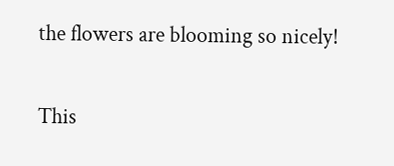the flowers are blooming so nicely!

This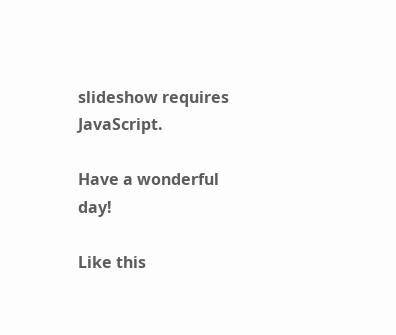slideshow requires JavaScript.

Have a wonderful day!

Like this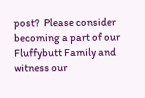post?  Please consider becoming a part of our Fluffybutt Family and witness our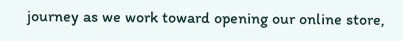journey as we work toward opening our online store,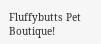Fluffybutts Pet Boutique!